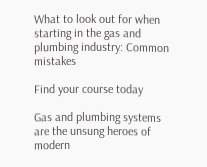What to look out for when starting in the gas and plumbing industry: Common mistakes

Find your course today

Gas and plumbing systems are the unsung heroes of modern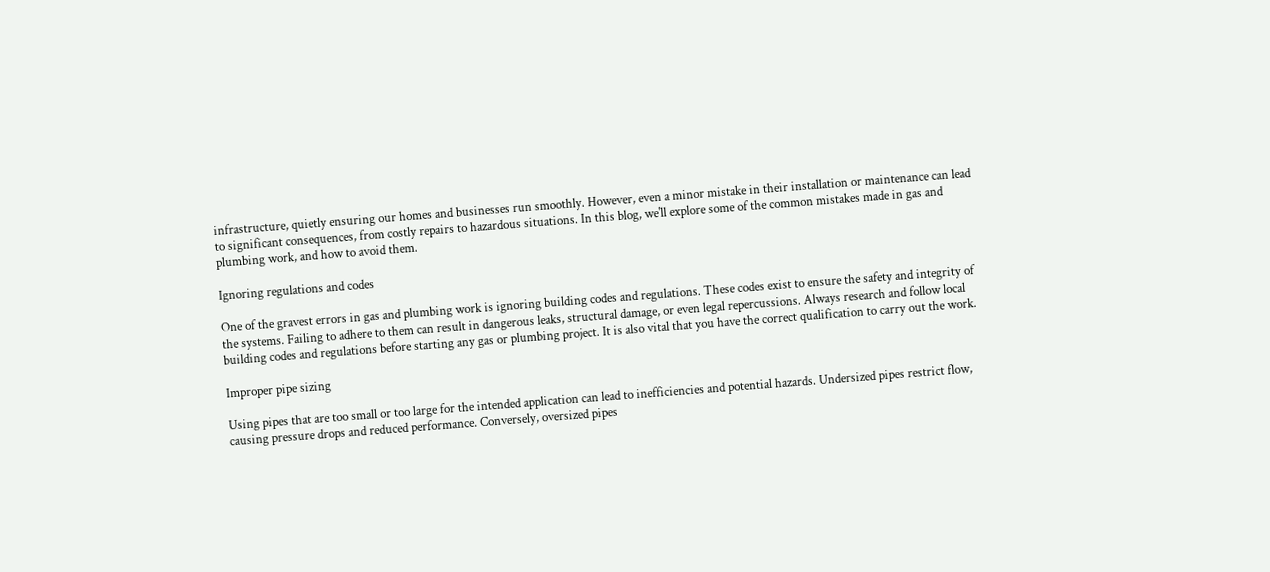infrastructure, quietly ensuring our homes and businesses run smoothly. However, even a minor mistake in their installation or maintenance can lead to significant consequences, from costly repairs to hazardous situations. In this blog, we'll explore some of the common mistakes made in gas and plumbing work, and how to avoid them.

Ignoring regulations and codes

One of the gravest errors in gas and plumbing work is ignoring building codes and regulations. These codes exist to ensure the safety and integrity of the systems. Failing to adhere to them can result in dangerous leaks, structural damage, or even legal repercussions. Always research and follow local building codes and regulations before starting any gas or plumbing project. It is also vital that you have the correct qualification to carry out the work.

Improper pipe sizing

Using pipes that are too small or too large for the intended application can lead to inefficiencies and potential hazards. Undersized pipes restrict flow, causing pressure drops and reduced performance. Conversely, oversized pipes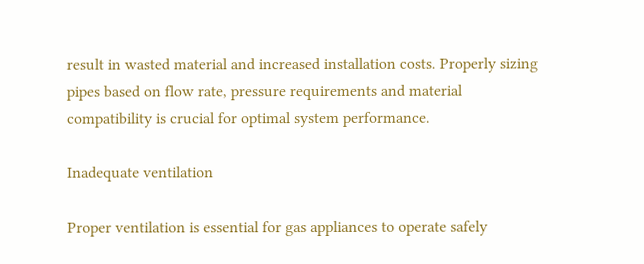result in wasted material and increased installation costs. Properly sizing pipes based on flow rate, pressure requirements and material compatibility is crucial for optimal system performance.

Inadequate ventilation

Proper ventilation is essential for gas appliances to operate safely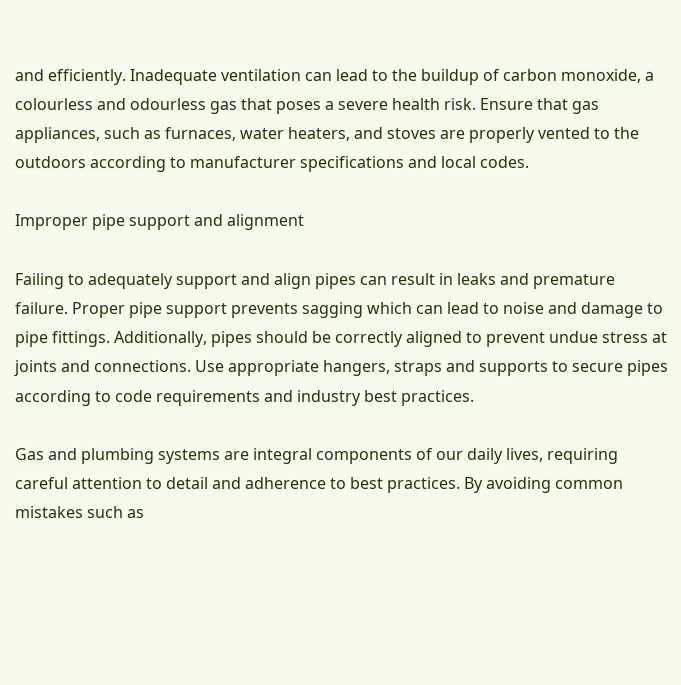and efficiently. Inadequate ventilation can lead to the buildup of carbon monoxide, a colourless and odourless gas that poses a severe health risk. Ensure that gas appliances, such as furnaces, water heaters, and stoves are properly vented to the outdoors according to manufacturer specifications and local codes.

Improper pipe support and alignment

Failing to adequately support and align pipes can result in leaks and premature failure. Proper pipe support prevents sagging which can lead to noise and damage to pipe fittings. Additionally, pipes should be correctly aligned to prevent undue stress at joints and connections. Use appropriate hangers, straps and supports to secure pipes according to code requirements and industry best practices.

Gas and plumbing systems are integral components of our daily lives, requiring careful attention to detail and adherence to best practices. By avoiding common mistakes such as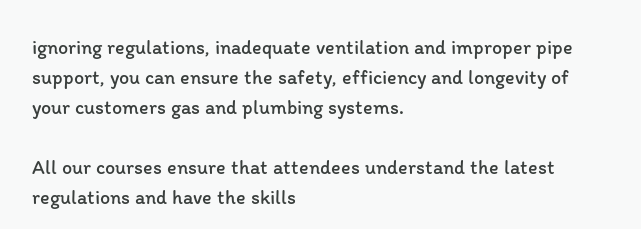ignoring regulations, inadequate ventilation and improper pipe support, you can ensure the safety, efficiency and longevity of your customers gas and plumbing systems.

All our courses ensure that attendees understand the latest regulations and have the skills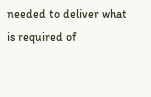needed to deliver what is required of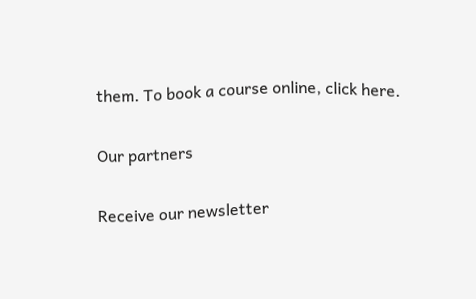them. To book a course online, click here.

Our partners

Receive our newsletter